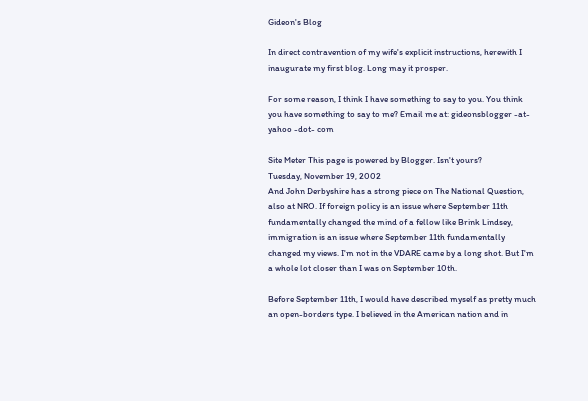Gideon's Blog

In direct contravention of my wife's explicit instructions, herewith I inaugurate my first blog. Long may it prosper.

For some reason, I think I have something to say to you. You think you have something to say to me? Email me at: gideonsblogger -at- yahoo -dot- com

Site Meter This page is powered by Blogger. Isn't yours?
Tuesday, November 19, 2002
And John Derbyshire has a strong piece on The National Question, also at NRO. If foreign policy is an issue where September 11th fundamentally changed the mind of a fellow like Brink Lindsey, immigration is an issue where September 11th fundamentally changed my views. I'm not in the VDARE came by a long shot. But I'm a whole lot closer than I was on September 10th.

Before September 11th, I would have described myself as pretty much an open-borders type. I believed in the American nation and in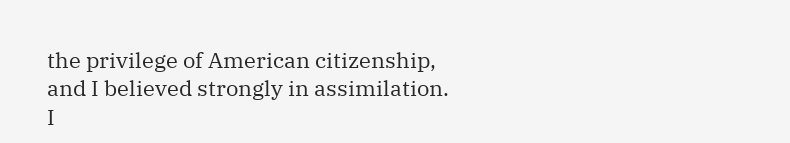the privilege of American citizenship, and I believed strongly in assimilation. I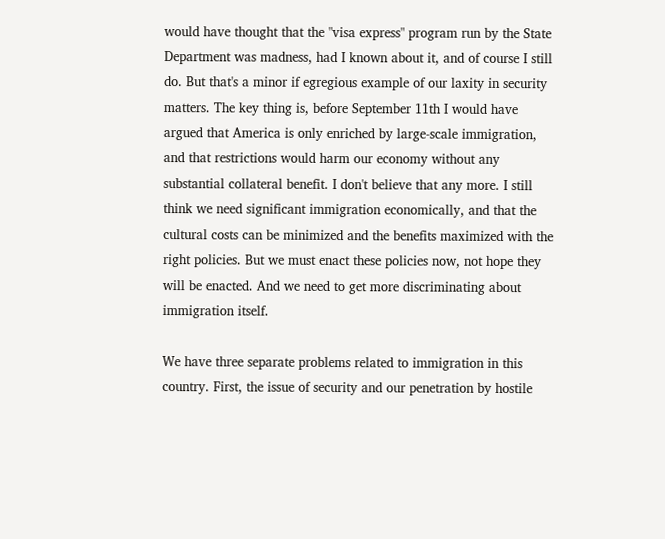would have thought that the "visa express" program run by the State Department was madness, had I known about it, and of course I still do. But that's a minor if egregious example of our laxity in security matters. The key thing is, before September 11th I would have argued that America is only enriched by large-scale immigration, and that restrictions would harm our economy without any substantial collateral benefit. I don't believe that any more. I still think we need significant immigration economically, and that the cultural costs can be minimized and the benefits maximized with the right policies. But we must enact these policies now, not hope they will be enacted. And we need to get more discriminating about immigration itself.

We have three separate problems related to immigration in this country. First, the issue of security and our penetration by hostile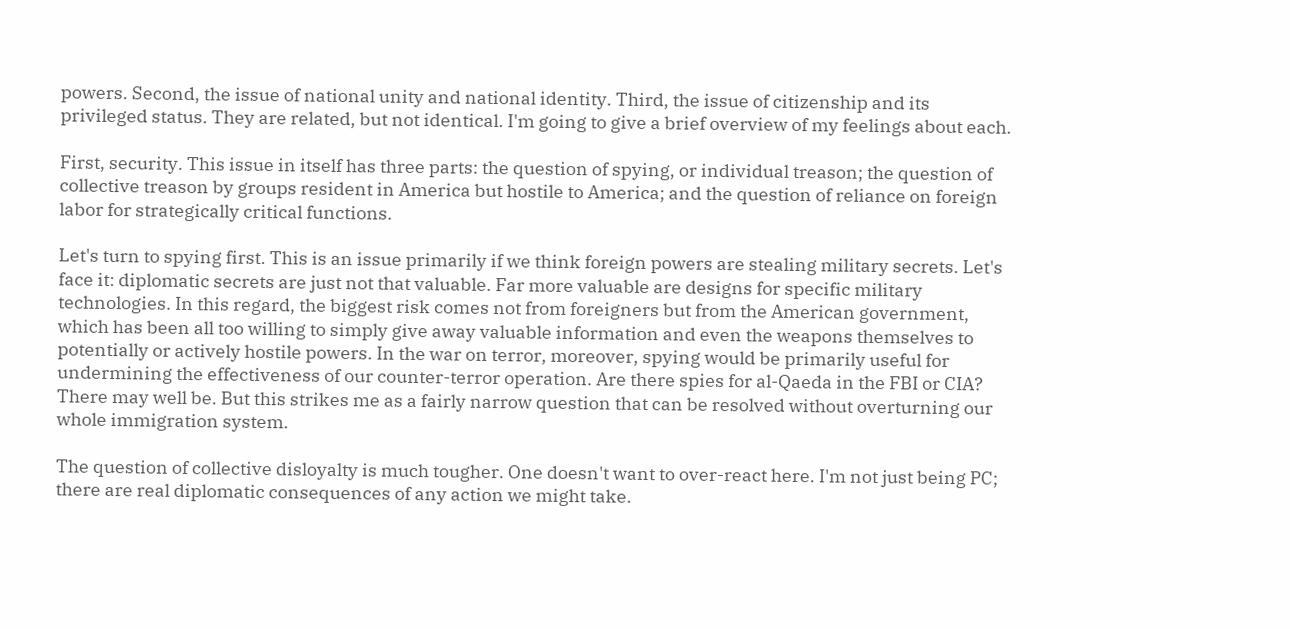powers. Second, the issue of national unity and national identity. Third, the issue of citizenship and its privileged status. They are related, but not identical. I'm going to give a brief overview of my feelings about each.

First, security. This issue in itself has three parts: the question of spying, or individual treason; the question of collective treason by groups resident in America but hostile to America; and the question of reliance on foreign labor for strategically critical functions.

Let's turn to spying first. This is an issue primarily if we think foreign powers are stealing military secrets. Let's face it: diplomatic secrets are just not that valuable. Far more valuable are designs for specific military technologies. In this regard, the biggest risk comes not from foreigners but from the American government, which has been all too willing to simply give away valuable information and even the weapons themselves to potentially or actively hostile powers. In the war on terror, moreover, spying would be primarily useful for undermining the effectiveness of our counter-terror operation. Are there spies for al-Qaeda in the FBI or CIA? There may well be. But this strikes me as a fairly narrow question that can be resolved without overturning our whole immigration system.

The question of collective disloyalty is much tougher. One doesn't want to over-react here. I'm not just being PC; there are real diplomatic consequences of any action we might take.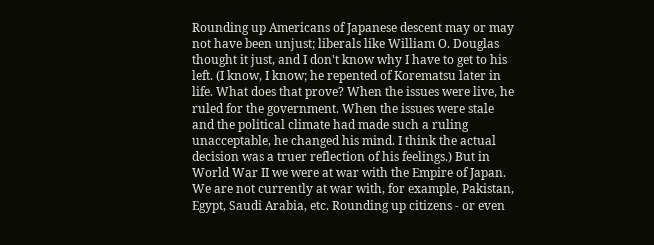Rounding up Americans of Japanese descent may or may not have been unjust; liberals like William O. Douglas thought it just, and I don't know why I have to get to his left. (I know, I know; he repented of Korematsu later in life. What does that prove? When the issues were live, he ruled for the government. When the issues were stale and the political climate had made such a ruling unacceptable, he changed his mind. I think the actual decision was a truer reflection of his feelings.) But in World War II we were at war with the Empire of Japan. We are not currently at war with, for example, Pakistan, Egypt, Saudi Arabia, etc. Rounding up citizens - or even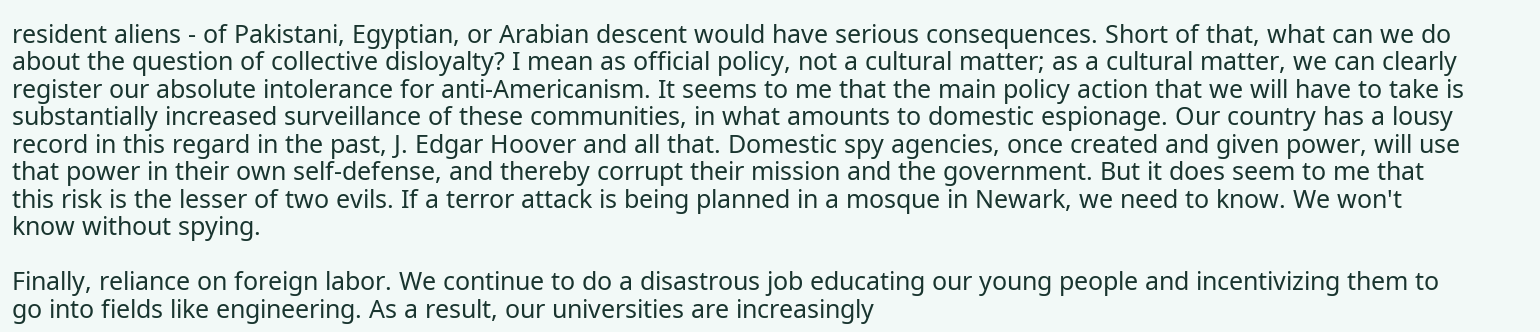resident aliens - of Pakistani, Egyptian, or Arabian descent would have serious consequences. Short of that, what can we do about the question of collective disloyalty? I mean as official policy, not a cultural matter; as a cultural matter, we can clearly register our absolute intolerance for anti-Americanism. It seems to me that the main policy action that we will have to take is substantially increased surveillance of these communities, in what amounts to domestic espionage. Our country has a lousy record in this regard in the past, J. Edgar Hoover and all that. Domestic spy agencies, once created and given power, will use that power in their own self-defense, and thereby corrupt their mission and the government. But it does seem to me that this risk is the lesser of two evils. If a terror attack is being planned in a mosque in Newark, we need to know. We won't know without spying.

Finally, reliance on foreign labor. We continue to do a disastrous job educating our young people and incentivizing them to go into fields like engineering. As a result, our universities are increasingly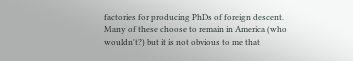factories for producing PhDs of foreign descent. Many of these choose to remain in America (who wouldn't?) but it is not obvious to me that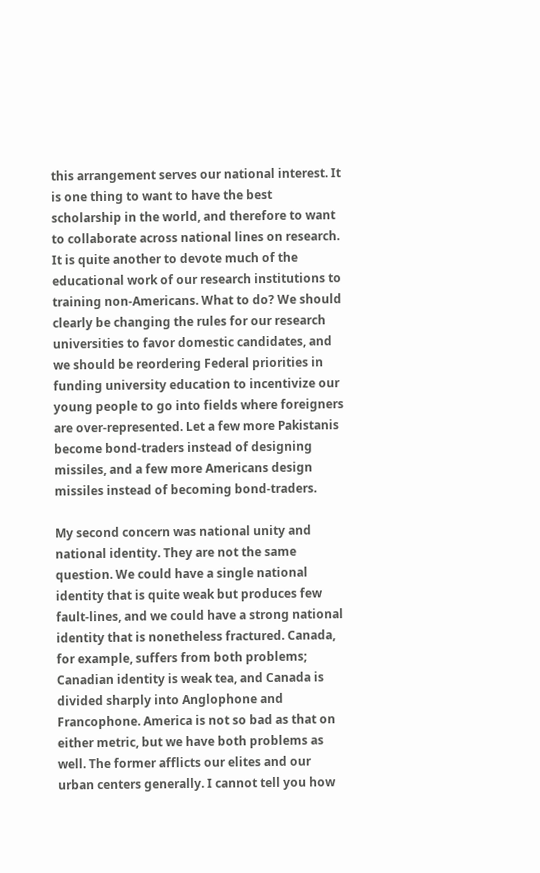this arrangement serves our national interest. It is one thing to want to have the best scholarship in the world, and therefore to want to collaborate across national lines on research. It is quite another to devote much of the educational work of our research institutions to training non-Americans. What to do? We should clearly be changing the rules for our research universities to favor domestic candidates, and we should be reordering Federal priorities in funding university education to incentivize our young people to go into fields where foreigners are over-represented. Let a few more Pakistanis become bond-traders instead of designing missiles, and a few more Americans design missiles instead of becoming bond-traders.

My second concern was national unity and national identity. They are not the same question. We could have a single national identity that is quite weak but produces few fault-lines, and we could have a strong national identity that is nonetheless fractured. Canada, for example, suffers from both problems; Canadian identity is weak tea, and Canada is divided sharply into Anglophone and Francophone. America is not so bad as that on either metric, but we have both problems as well. The former afflicts our elites and our urban centers generally. I cannot tell you how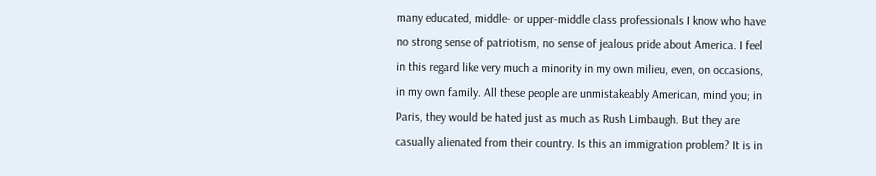many educated, middle- or upper-middle class professionals I know who have no strong sense of patriotism, no sense of jealous pride about America. I feel in this regard like very much a minority in my own milieu, even, on occasions, in my own family. All these people are unmistakeably American, mind you; in Paris, they would be hated just as much as Rush Limbaugh. But they are casually alienated from their country. Is this an immigration problem? It is in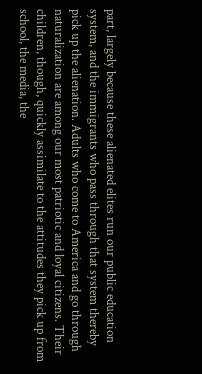part, largely because these alienated elites run our public education system, and the immigrants who pass through that system thereby pick up the alienation. Adults who come to America and go through naturalization are among our most patriotic and loyal citizens. Their children, though, quickly assimilate to the attitudes they pick up from school, the media, the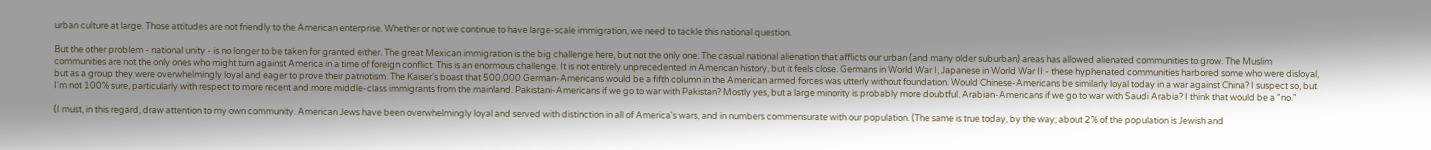urban culture at large. Those attitudes are not friendly to the American enterprise. Whether or not we continue to have large-scale immigration, we need to tackle this national question.

But the other problem - national unity - is no longer to be taken for granted either. The great Mexican immigration is the big challenge here, but not the only one. The casual national alienation that afflicts our urban (and many older suburban) areas has allowed alienated communities to grow. The Muslim communities are not the only ones who might turn against America in a time of foreign conflict. This is an enormous challenge. It is not entirely unprecedented in American history, but it feels close. Germans in World War I, Japanese in World War II - these hyphenated communities harbored some who were disloyal, but as a group they were overwhelmingly loyal and eager to prove their patriotism. The Kaiser's boast that 500,000 German-Americans would be a fifth column in the American armed forces was utterly without foundation. Would Chinese-Americans be similarly loyal today in a war against China? I suspect so, but I'm not 100% sure, particularly with respect to more recent and more middle-class immigrants from the mainland. Pakistani-Americans if we go to war with Pakistan? Mostly yes, but a large minority is probably more doubtful. Arabian-Americans if we go to war with Saudi Arabia? I think that would be a "no."

(I must, in this regard, draw attention to my own community. American Jews have been overwhelmingly loyal and served with distinction in all of America's wars, and in numbers commensurate with our population. (The same is true today, by the way; about 2% of the population is Jewish and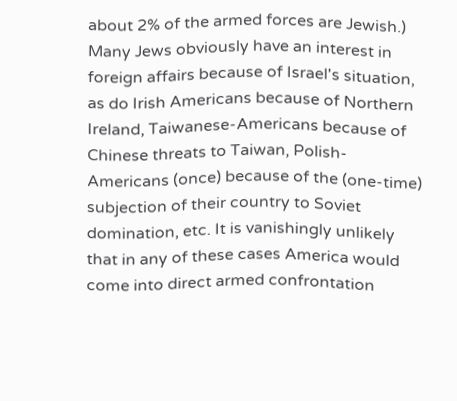about 2% of the armed forces are Jewish.) Many Jews obviously have an interest in foreign affairs because of Israel's situation, as do Irish Americans because of Northern Ireland, Taiwanese-Americans because of Chinese threats to Taiwan, Polish-Americans (once) because of the (one-time) subjection of their country to Soviet domination, etc. It is vanishingly unlikely that in any of these cases America would come into direct armed confrontation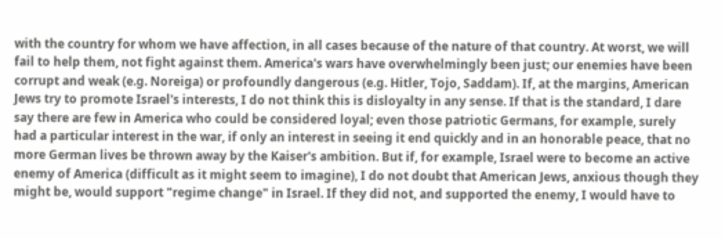with the country for whom we have affection, in all cases because of the nature of that country. At worst, we will fail to help them, not fight against them. America's wars have overwhelmingly been just; our enemies have been corrupt and weak (e.g. Noreiga) or profoundly dangerous (e.g. Hitler, Tojo, Saddam). If, at the margins, American Jews try to promote Israel's interests, I do not think this is disloyalty in any sense. If that is the standard, I dare say there are few in America who could be considered loyal; even those patriotic Germans, for example, surely had a particular interest in the war, if only an interest in seeing it end quickly and in an honorable peace, that no more German lives be thrown away by the Kaiser's ambition. But if, for example, Israel were to become an active enemy of America (difficult as it might seem to imagine), I do not doubt that American Jews, anxious though they might be, would support "regime change" in Israel. If they did not, and supported the enemy, I would have to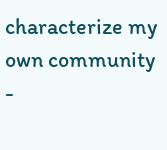characterize my own community -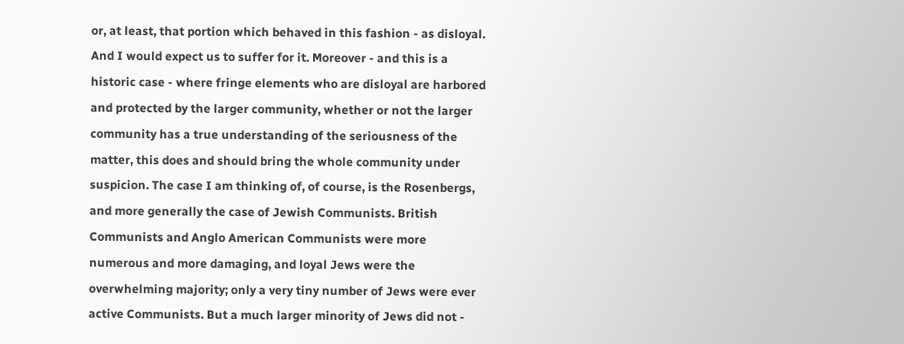or, at least, that portion which behaved in this fashion - as disloyal. And I would expect us to suffer for it. Moreover - and this is a historic case - where fringe elements who are disloyal are harbored and protected by the larger community, whether or not the larger community has a true understanding of the seriousness of the matter, this does and should bring the whole community under suspicion. The case I am thinking of, of course, is the Rosenbergs, and more generally the case of Jewish Communists. British Communists and Anglo American Communists were more numerous and more damaging, and loyal Jews were the overwhelming majority; only a very tiny number of Jews were ever active Communists. But a much larger minority of Jews did not -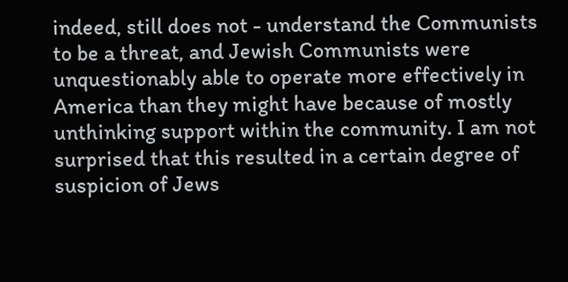indeed, still does not - understand the Communists to be a threat, and Jewish Communists were unquestionably able to operate more effectively in America than they might have because of mostly unthinking support within the community. I am not surprised that this resulted in a certain degree of suspicion of Jews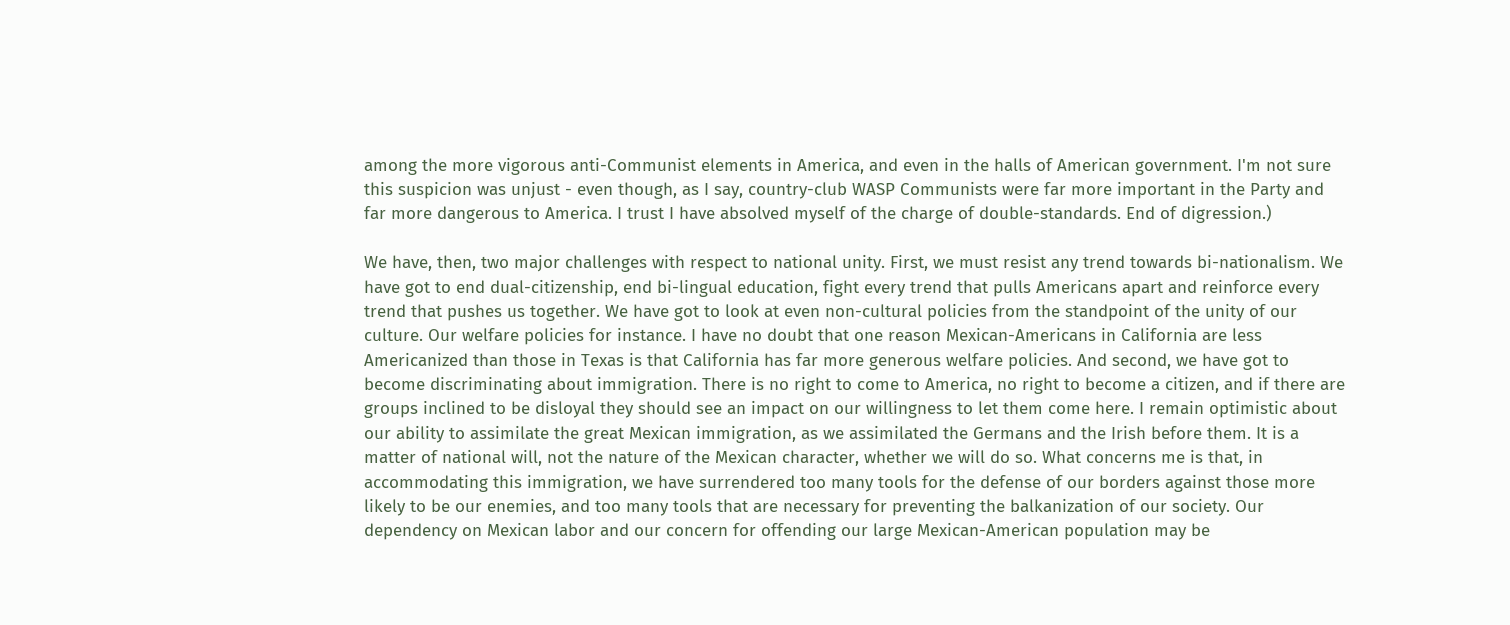among the more vigorous anti-Communist elements in America, and even in the halls of American government. I'm not sure this suspicion was unjust - even though, as I say, country-club WASP Communists were far more important in the Party and far more dangerous to America. I trust I have absolved myself of the charge of double-standards. End of digression.)

We have, then, two major challenges with respect to national unity. First, we must resist any trend towards bi-nationalism. We have got to end dual-citizenship, end bi-lingual education, fight every trend that pulls Americans apart and reinforce every trend that pushes us together. We have got to look at even non-cultural policies from the standpoint of the unity of our culture. Our welfare policies for instance. I have no doubt that one reason Mexican-Americans in California are less Americanized than those in Texas is that California has far more generous welfare policies. And second, we have got to become discriminating about immigration. There is no right to come to America, no right to become a citizen, and if there are groups inclined to be disloyal they should see an impact on our willingness to let them come here. I remain optimistic about our ability to assimilate the great Mexican immigration, as we assimilated the Germans and the Irish before them. It is a matter of national will, not the nature of the Mexican character, whether we will do so. What concerns me is that, in accommodating this immigration, we have surrendered too many tools for the defense of our borders against those more likely to be our enemies, and too many tools that are necessary for preventing the balkanization of our society. Our dependency on Mexican labor and our concern for offending our large Mexican-American population may be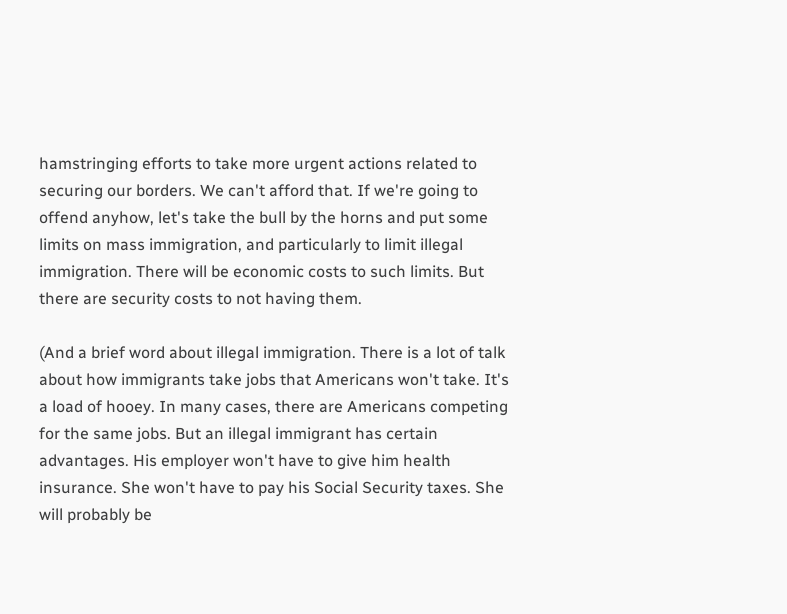hamstringing efforts to take more urgent actions related to securing our borders. We can't afford that. If we're going to offend anyhow, let's take the bull by the horns and put some limits on mass immigration, and particularly to limit illegal immigration. There will be economic costs to such limits. But there are security costs to not having them.

(And a brief word about illegal immigration. There is a lot of talk about how immigrants take jobs that Americans won't take. It's a load of hooey. In many cases, there are Americans competing for the same jobs. But an illegal immigrant has certain advantages. His employer won't have to give him health insurance. She won't have to pay his Social Security taxes. She will probably be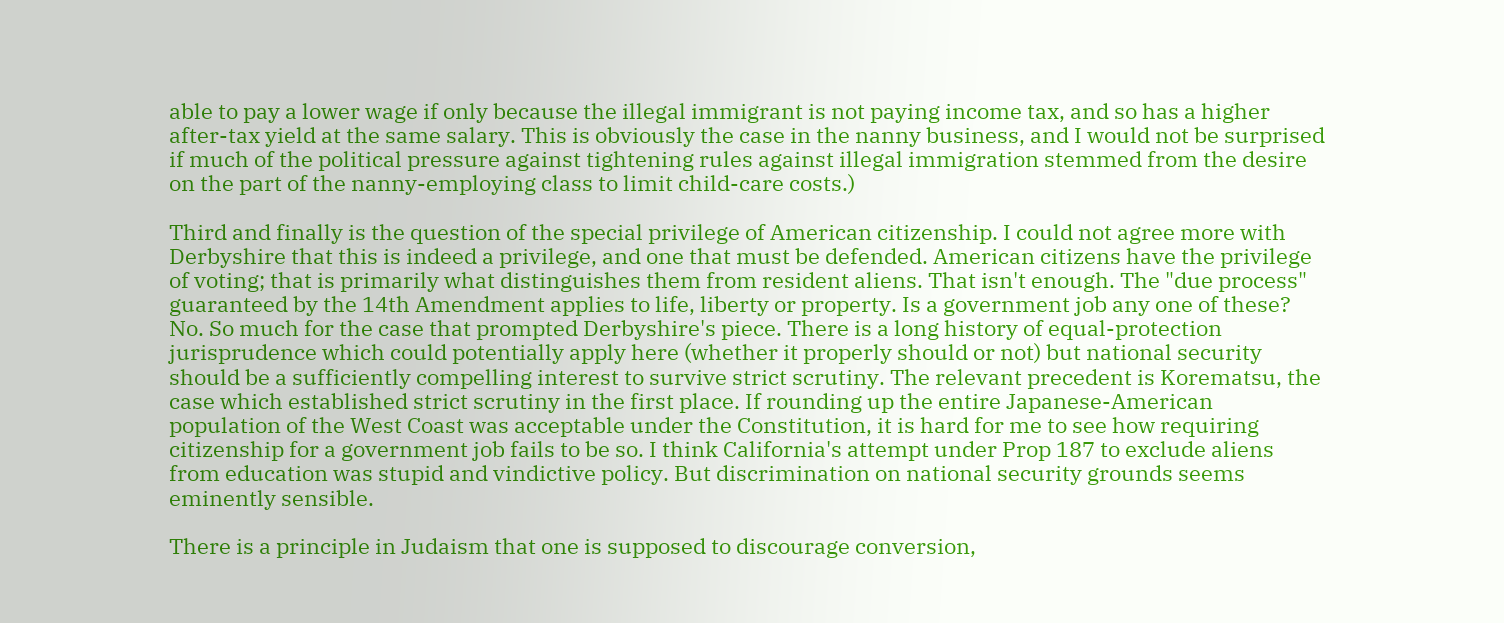able to pay a lower wage if only because the illegal immigrant is not paying income tax, and so has a higher after-tax yield at the same salary. This is obviously the case in the nanny business, and I would not be surprised if much of the political pressure against tightening rules against illegal immigration stemmed from the desire on the part of the nanny-employing class to limit child-care costs.)

Third and finally is the question of the special privilege of American citizenship. I could not agree more with Derbyshire that this is indeed a privilege, and one that must be defended. American citizens have the privilege of voting; that is primarily what distinguishes them from resident aliens. That isn't enough. The "due process" guaranteed by the 14th Amendment applies to life, liberty or property. Is a government job any one of these? No. So much for the case that prompted Derbyshire's piece. There is a long history of equal-protection jurisprudence which could potentially apply here (whether it properly should or not) but national security should be a sufficiently compelling interest to survive strict scrutiny. The relevant precedent is Korematsu, the case which established strict scrutiny in the first place. If rounding up the entire Japanese-American population of the West Coast was acceptable under the Constitution, it is hard for me to see how requiring citizenship for a government job fails to be so. I think California's attempt under Prop 187 to exclude aliens from education was stupid and vindictive policy. But discrimination on national security grounds seems eminently sensible.

There is a principle in Judaism that one is supposed to discourage conversion,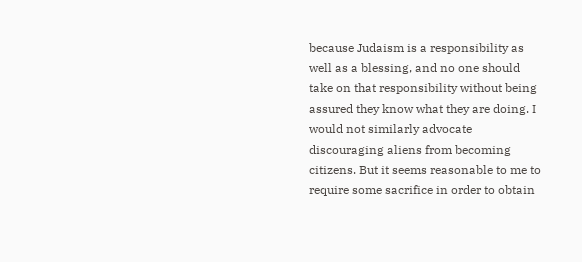because Judaism is a responsibility as well as a blessing, and no one should take on that responsibility without being assured they know what they are doing. I would not similarly advocate discouraging aliens from becoming citizens. But it seems reasonable to me to require some sacrifice in order to obtain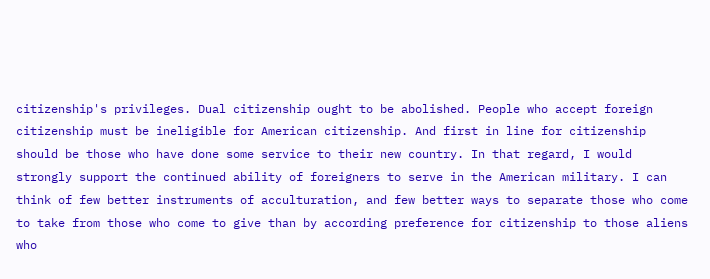citizenship's privileges. Dual citizenship ought to be abolished. People who accept foreign citizenship must be ineligible for American citizenship. And first in line for citizenship should be those who have done some service to their new country. In that regard, I would strongly support the continued ability of foreigners to serve in the American military. I can think of few better instruments of acculturation, and few better ways to separate those who come to take from those who come to give than by according preference for citizenship to those aliens who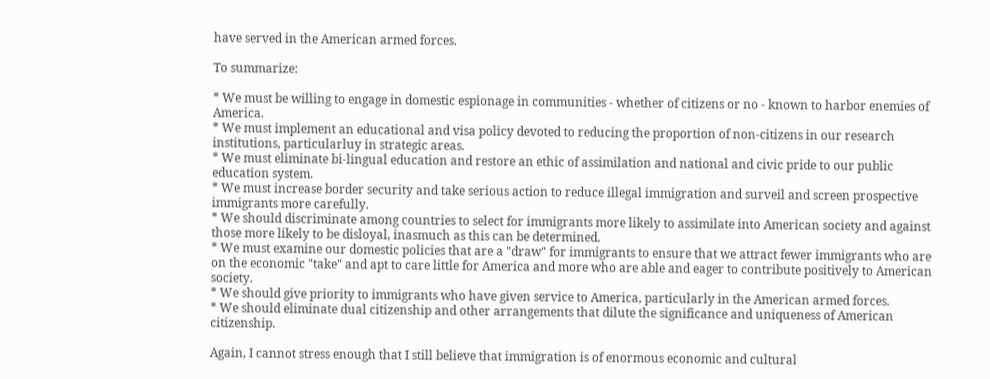have served in the American armed forces.

To summarize:

* We must be willing to engage in domestic espionage in communities - whether of citizens or no - known to harbor enemies of America.
* We must implement an educational and visa policy devoted to reducing the proportion of non-citizens in our research institutions, particularluy in strategic areas.
* We must eliminate bi-lingual education and restore an ethic of assimilation and national and civic pride to our public education system.
* We must increase border security and take serious action to reduce illegal immigration and surveil and screen prospective immigrants more carefully.
* We should discriminate among countries to select for immigrants more likely to assimilate into American society and against those more likely to be disloyal, inasmuch as this can be determined.
* We must examine our domestic policies that are a "draw" for immigrants to ensure that we attract fewer immigrants who are on the economic "take" and apt to care little for America and more who are able and eager to contribute positively to American society.
* We should give priority to immigrants who have given service to America, particularly in the American armed forces.
* We should eliminate dual citizenship and other arrangements that dilute the significance and uniqueness of American citizenship.

Again, I cannot stress enough that I still believe that immigration is of enormous economic and cultural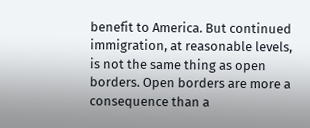benefit to America. But continued immigration, at reasonable levels, is not the same thing as open borders. Open borders are more a consequence than a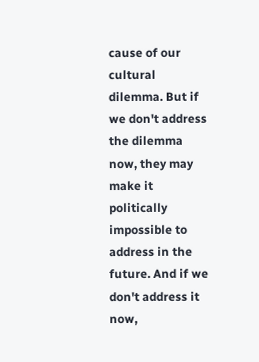cause of our cultural dilemma. But if we don't address the dilemma now, they may make it politically impossible to address in the future. And if we don't address it now,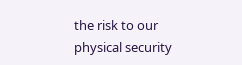the risk to our physical security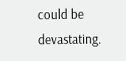could be devastating.